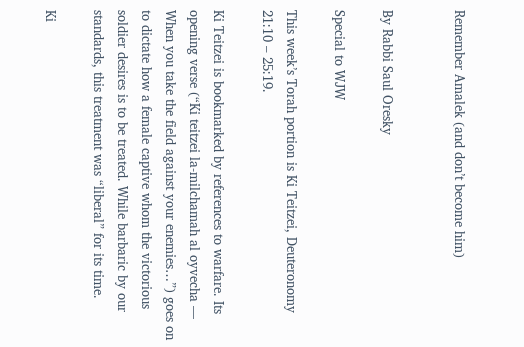Remember Amalek (and don’t become him)


By Rabbi Saul Oresky

Special to WJW

This week’s Torah portion is Ki Teitzei, Deuteronomy 21:10 – 25:19.

Ki Teitzei is bookmarked by references to warfare. Its opening verse (“Ki teitzei la-milchamah al oyvecha — When you take the field against your enemies…”) goes on to dictate how a female captive whom the victorious soldier desires is to be treated. While barbaric by our standards, this treatment was “liberal” for its time.

Ki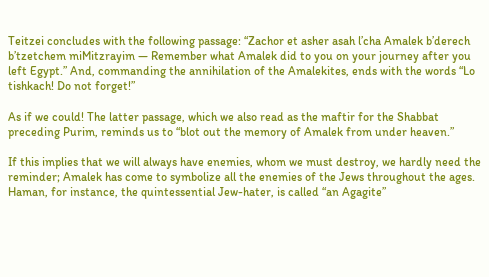Teitzei concludes with the following passage: “Zachor et asher asah l’cha Amalek b’derech b’tzetchem miMitzrayim — Remember what Amalek did to you on your journey after you left Egypt.” And, commanding the annihilation of the Amalekites, ends with the words “Lo tishkach! Do not forget!”

As if we could! The latter passage, which we also read as the maftir for the Shabbat preceding Purim, reminds us to “blot out the memory of Amalek from under heaven.”

If this implies that we will always have enemies, whom we must destroy, we hardly need the reminder; Amalek has come to symbolize all the enemies of the Jews throughout the ages. Haman, for instance, the quintessential Jew-hater, is called “an Agagite”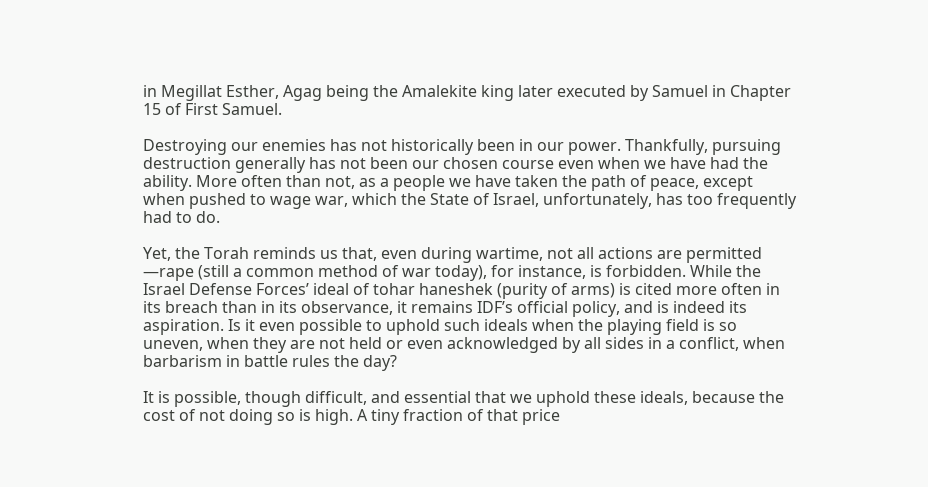in Megillat Esther, Agag being the Amalekite king later executed by Samuel in Chapter 15 of First Samuel.

Destroying our enemies has not historically been in our power. Thankfully, pursuing destruction generally has not been our chosen course even when we have had the ability. More often than not, as a people we have taken the path of peace, except when pushed to wage war, which the State of Israel, unfortunately, has too frequently had to do.

Yet, the Torah reminds us that, even during wartime, not all actions are permitted —rape (still a common method of war today), for instance, is forbidden. While the Israel Defense Forces’ ideal of tohar haneshek (purity of arms) is cited more often in its breach than in its observance, it remains IDF’s official policy, and is indeed its aspiration. Is it even possible to uphold such ideals when the playing field is so uneven, when they are not held or even acknowledged by all sides in a conflict, when barbarism in battle rules the day?

It is possible, though difficult, and essential that we uphold these ideals, because the cost of not doing so is high. A tiny fraction of that price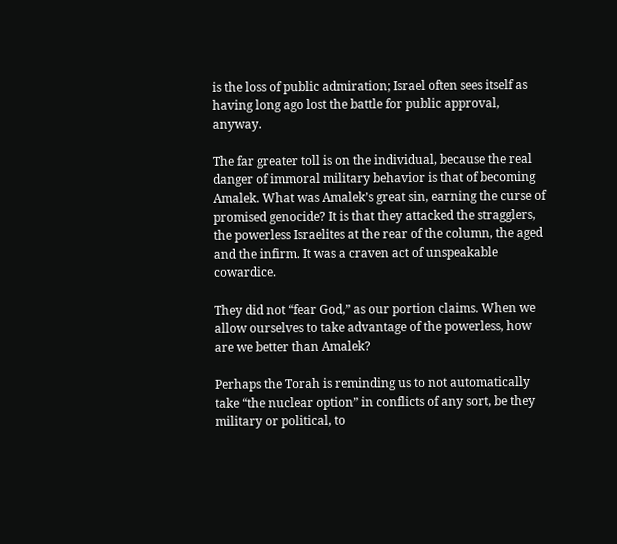is the loss of public admiration; Israel often sees itself as having long ago lost the battle for public approval, anyway.

The far greater toll is on the individual, because the real danger of immoral military behavior is that of becoming Amalek. What was Amalek’s great sin, earning the curse of promised genocide? It is that they attacked the stragglers, the powerless Israelites at the rear of the column, the aged and the infirm. It was a craven act of unspeakable cowardice.

They did not “fear God,” as our portion claims. When we allow ourselves to take advantage of the powerless, how are we better than Amalek?

Perhaps the Torah is reminding us to not automatically take “the nuclear option” in conflicts of any sort, be they military or political, to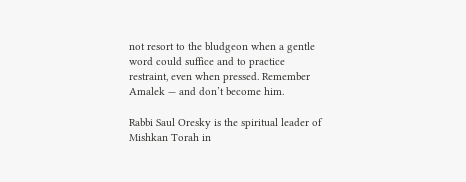not resort to the bludgeon when a gentle word could suffice and to practice restraint, even when pressed. Remember Amalek — and don’t become him.

Rabbi Saul Oresky is the spiritual leader of Mishkan Torah in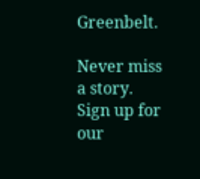Greenbelt.

Never miss a story.
Sign up for our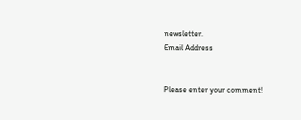newsletter.
Email Address


Please enter your comment!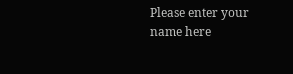Please enter your name here